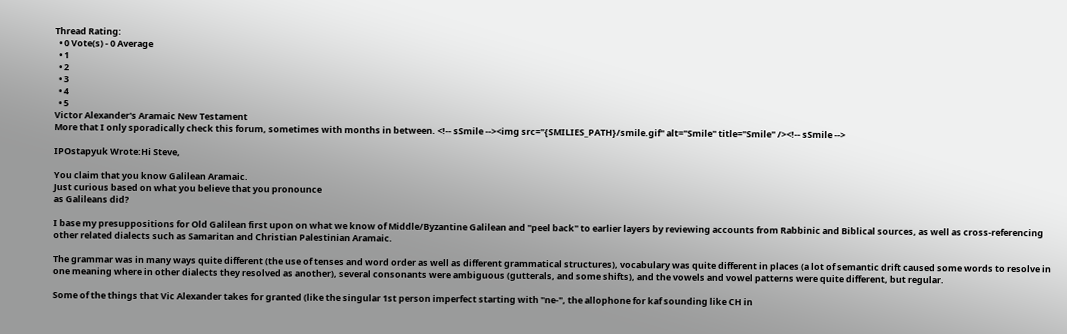Thread Rating:
  • 0 Vote(s) - 0 Average
  • 1
  • 2
  • 3
  • 4
  • 5
Victor Alexander's Aramaic New Testament
More that I only sporadically check this forum, sometimes with months in between. <!-- sSmile --><img src="{SMILIES_PATH}/smile.gif" alt="Smile" title="Smile" /><!-- sSmile -->

IPOstapyuk Wrote:Hi Steve,

You claim that you know Galilean Aramaic.
Just curious based on what you believe that you pronounce
as Galileans did?

I base my presuppositions for Old Galilean first upon on what we know of Middle/Byzantine Galilean and "peel back" to earlier layers by reviewing accounts from Rabbinic and Biblical sources, as well as cross-referencing other related dialects such as Samaritan and Christian Palestinian Aramaic.

The grammar was in many ways quite different (the use of tenses and word order as well as different grammatical structures), vocabulary was quite different in places (a lot of semantic drift caused some words to resolve in one meaning where in other dialects they resolved as another), several consonants were ambiguous (gutterals, and some shifts), and the vowels and vowel patterns were quite different, but regular.

Some of the things that Vic Alexander takes for granted (like the singular 1st person imperfect starting with "ne-", the allophone for kaf sounding like CH in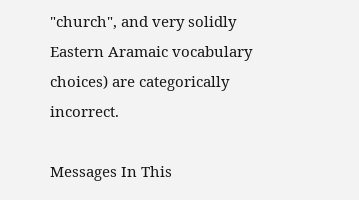"church", and very solidly Eastern Aramaic vocabulary choices) are categorically incorrect.

Messages In This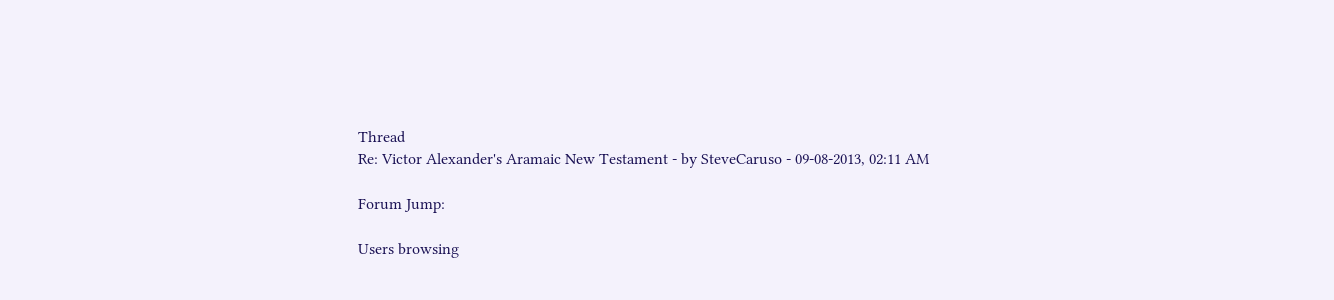Thread
Re: Victor Alexander's Aramaic New Testament - by SteveCaruso - 09-08-2013, 02:11 AM

Forum Jump:

Users browsing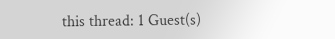this thread: 1 Guest(s)